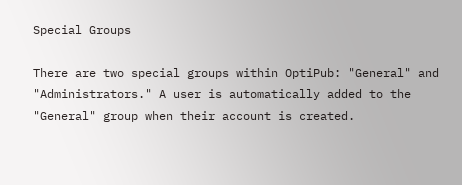Special Groups

There are two special groups within OptiPub: "General" and "Administrators." A user is automatically added to the "General" group when their account is created.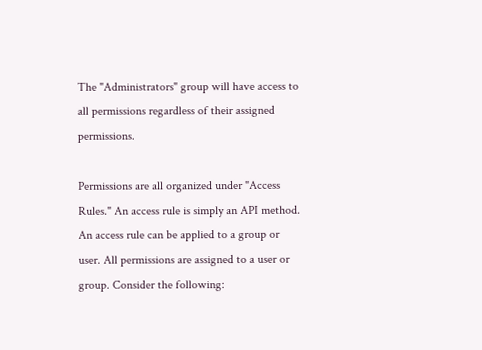The "Administrators" group will have access to all permissions regardless of their assigned permissions.

Permissions are all organized under "Access Rules." An access rule is simply an API method. An access rule can be applied to a group or user. All permissions are assigned to a user or group. Consider the following: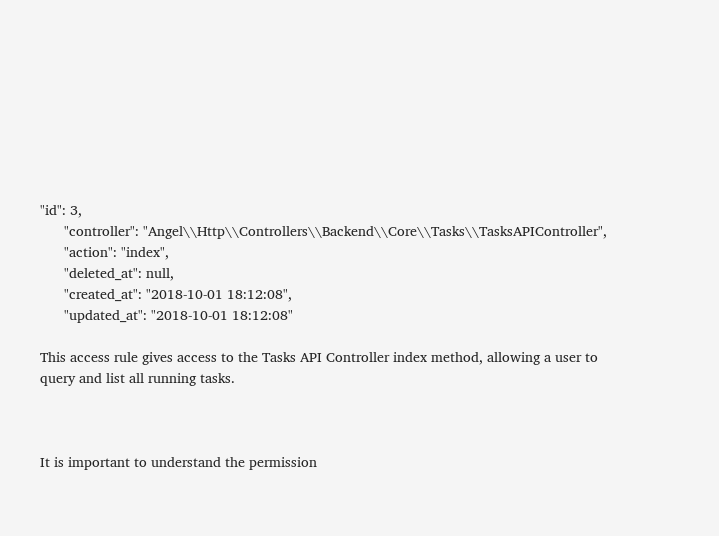"id": 3,
      "controller": "Angel\\Http\\Controllers\\Backend\\Core\\Tasks\\TasksAPIController",
      "action": "index",
      "deleted_at": null,
      "created_at": "2018-10-01 18:12:08",
      "updated_at": "2018-10-01 18:12:08"

This access rule gives access to the Tasks API Controller index method, allowing a user to query and list all running tasks.



It is important to understand the permission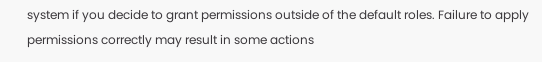system if you decide to grant permissions outside of the default roles. Failure to apply permissions correctly may result in some actions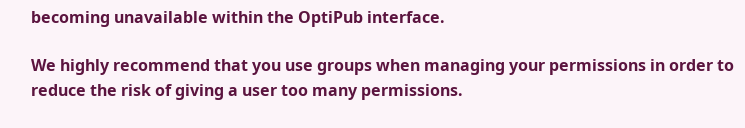becoming unavailable within the OptiPub interface.

We highly recommend that you use groups when managing your permissions in order to reduce the risk of giving a user too many permissions.